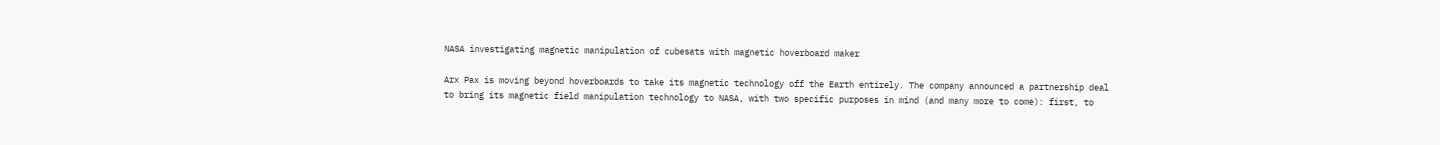NASA investigating magnetic manipulation of cubesats with magnetic hoverboard maker

Arx Pax is moving beyond hoverboards to take its magnetic technology off the Earth entirely. The company announced a partnership deal to bring its magnetic field manipulation technology to NASA, with two specific purposes in mind (and many more to come): first, to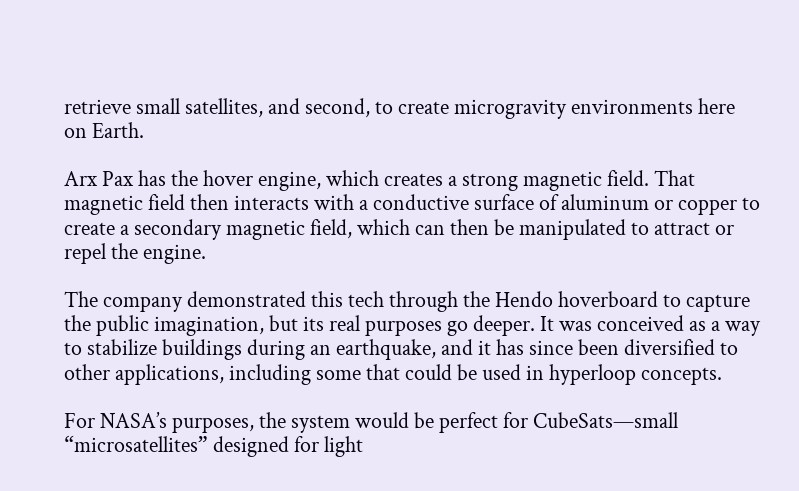retrieve small satellites, and second, to create microgravity environments here on Earth.

Arx Pax has the hover engine, which creates a strong magnetic field. That magnetic field then interacts with a conductive surface of aluminum or copper to create a secondary magnetic field, which can then be manipulated to attract or repel the engine.

The company demonstrated this tech through the Hendo hoverboard to capture the public imagination, but its real purposes go deeper. It was conceived as a way to stabilize buildings during an earthquake, and it has since been diversified to other applications, including some that could be used in hyperloop concepts.

For NASA’s purposes, the system would be perfect for CubeSats—small “microsatellites” designed for light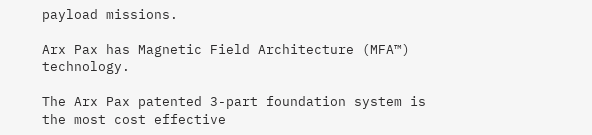payload missions.

Arx Pax has Magnetic Field Architecture (MFA™) technology.

The Arx Pax patented 3-part foundation system is the most cost effective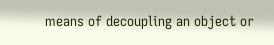means of decoupling an object or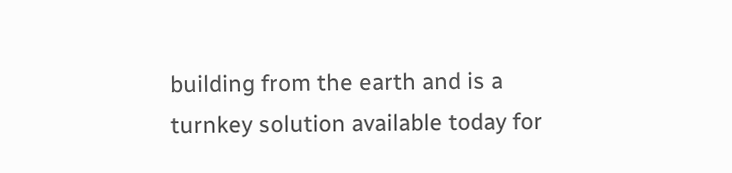building from the earth and is a turnkey solution available today for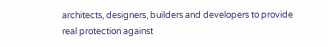architects, designers, builders and developers to provide real protection against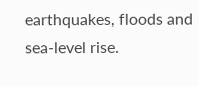earthquakes, floods and sea-level rise.